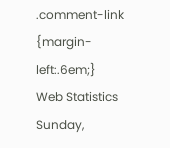.comment-link {margin-left:.6em;}
Web Statistics
Sunday,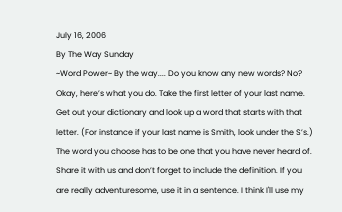July 16, 2006
By The Way Sunday
~Word Power~ By the way.... Do you know any new words? No? Okay, here’s what you do. Take the first letter of your last name. Get out your dictionary and look up a word that starts with that letter. (For instance if your last name is Smith, look under the S’s.) The word you choose has to be one that you have never heard of. Share it with us and don’t forget to include the definition. If you are really adventuresome, use it in a sentence. I think I'll use my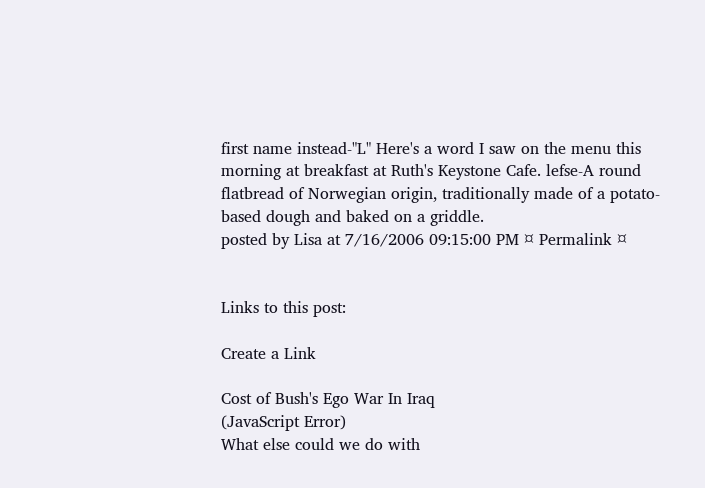first name instead-"L" Here's a word I saw on the menu this morning at breakfast at Ruth's Keystone Cafe. lefse-A round flatbread of Norwegian origin, traditionally made of a potato-based dough and baked on a griddle.
posted by Lisa at 7/16/2006 09:15:00 PM ¤ Permalink ¤


Links to this post:

Create a Link

Cost of Bush's Ego War In Iraq
(JavaScript Error)
What else could we do with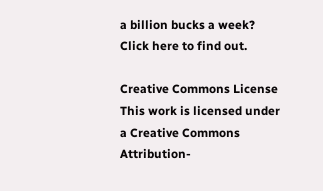a billion bucks a week?
Click here to find out.

Creative Commons License
This work is licensed under a Creative Commons Attribution-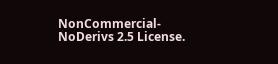NonCommercial-NoDerivs 2.5 License.